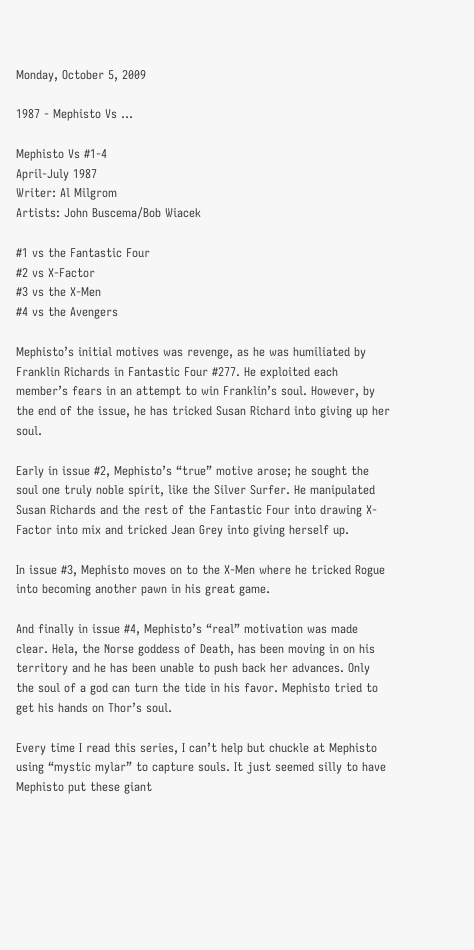Monday, October 5, 2009

1987 - Mephisto Vs …

Mephisto Vs #1-4
April-July 1987
Writer: Al Milgrom
Artists: John Buscema/Bob Wiacek

#1 vs the Fantastic Four
#2 vs X-Factor
#3 vs the X-Men
#4 vs the Avengers

Mephisto’s initial motives was revenge, as he was humiliated by Franklin Richards in Fantastic Four #277. He exploited each member’s fears in an attempt to win Franklin’s soul. However, by the end of the issue, he has tricked Susan Richard into giving up her soul.

Early in issue #2, Mephisto’s “true” motive arose; he sought the soul one truly noble spirit, like the Silver Surfer. He manipulated Susan Richards and the rest of the Fantastic Four into drawing X-Factor into mix and tricked Jean Grey into giving herself up.

In issue #3, Mephisto moves on to the X-Men where he tricked Rogue into becoming another pawn in his great game.

And finally in issue #4, Mephisto’s “real” motivation was made clear. Hela, the Norse goddess of Death, has been moving in on his territory and he has been unable to push back her advances. Only the soul of a god can turn the tide in his favor. Mephisto tried to get his hands on Thor’s soul.

Every time I read this series, I can’t help but chuckle at Mephisto using “mystic mylar” to capture souls. It just seemed silly to have Mephisto put these giant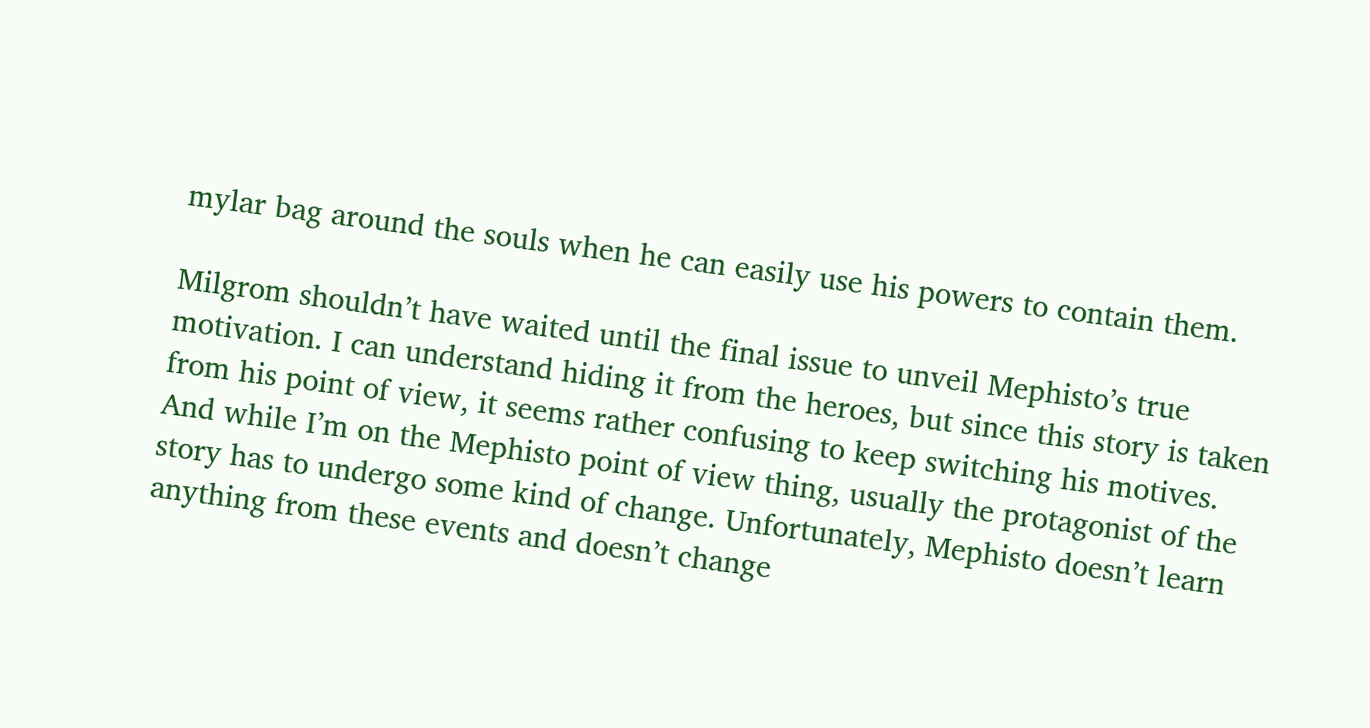mylar bag around the souls when he can easily use his powers to contain them.

Milgrom shouldn’t have waited until the final issue to unveil Mephisto’s true motivation. I can understand hiding it from the heroes, but since this story is taken from his point of view, it seems rather confusing to keep switching his motives. And while I’m on the Mephisto point of view thing, usually the protagonist of the story has to undergo some kind of change. Unfortunately, Mephisto doesn’t learn anything from these events and doesn’t change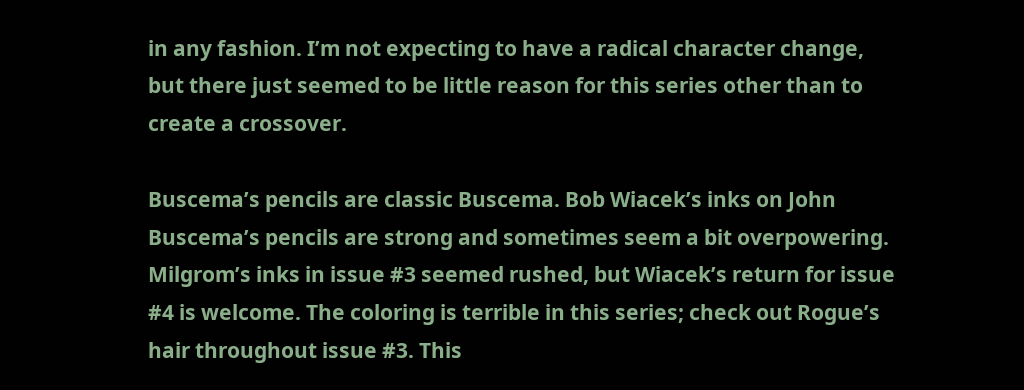in any fashion. I’m not expecting to have a radical character change, but there just seemed to be little reason for this series other than to create a crossover.

Buscema’s pencils are classic Buscema. Bob Wiacek’s inks on John Buscema’s pencils are strong and sometimes seem a bit overpowering. Milgrom’s inks in issue #3 seemed rushed, but Wiacek’s return for issue #4 is welcome. The coloring is terrible in this series; check out Rogue’s hair throughout issue #3. This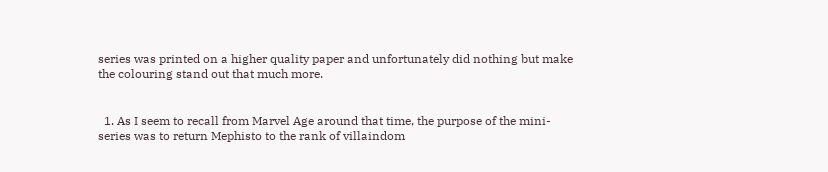series was printed on a higher quality paper and unfortunately did nothing but make the colouring stand out that much more.


  1. As I seem to recall from Marvel Age around that time, the purpose of the mini-series was to return Mephisto to the rank of villaindom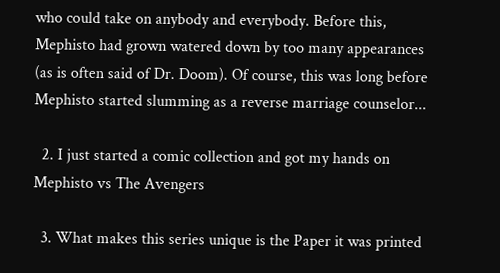who could take on anybody and everybody. Before this, Mephisto had grown watered down by too many appearances (as is often said of Dr. Doom). Of course, this was long before Mephisto started slumming as a reverse marriage counselor...

  2. I just started a comic collection and got my hands on Mephisto vs The Avengers

  3. What makes this series unique is the Paper it was printed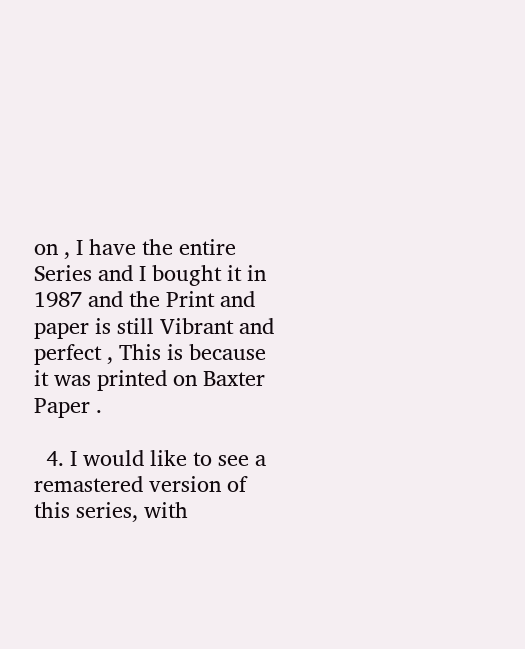on , I have the entire Series and I bought it in 1987 and the Print and paper is still Vibrant and perfect , This is because it was printed on Baxter Paper .

  4. I would like to see a remastered version of this series, with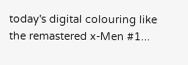today's digital colouring like the remastered x-Men #1...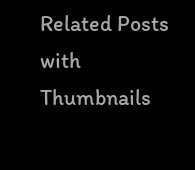Related Posts with Thumbnails